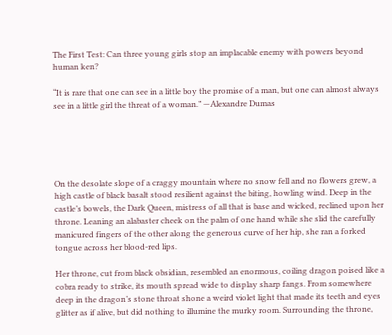The First Test: Can three young girls stop an implacable enemy with powers beyond human ken?

“It is rare that one can see in a little boy the promise of a man, but one can almost always see in a little girl the threat of a woman.” —Alexandre Dumas





On the desolate slope of a craggy mountain where no snow fell and no flowers grew, a high castle of black basalt stood resilient against the biting, howling wind. Deep in the castle’s bowels, the Dark Queen, mistress of all that is base and wicked, reclined upon her throne. Leaning an alabaster cheek on the palm of one hand while she slid the carefully manicured fingers of the other along the generous curve of her hip, she ran a forked tongue across her blood-red lips.

Her throne, cut from black obsidian, resembled an enormous, coiling dragon poised like a cobra ready to strike, its mouth spread wide to display sharp fangs. From somewhere deep in the dragon’s stone throat shone a weird violet light that made its teeth and eyes glitter as if alive, but did nothing to illumine the murky room. Surrounding the throne,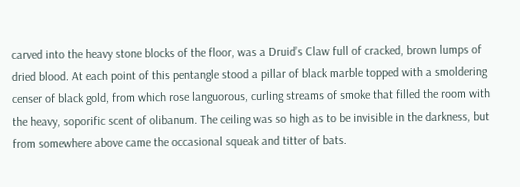carved into the heavy stone blocks of the floor, was a Druid’s Claw full of cracked, brown lumps of dried blood. At each point of this pentangle stood a pillar of black marble topped with a smoldering censer of black gold, from which rose languorous, curling streams of smoke that filled the room with the heavy, soporific scent of olibanum. The ceiling was so high as to be invisible in the darkness, but from somewhere above came the occasional squeak and titter of bats.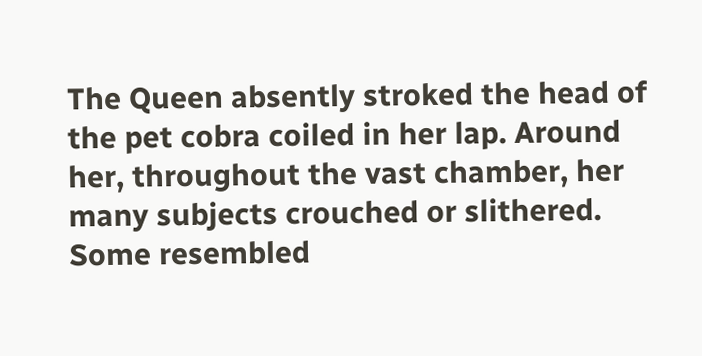The Queen absently stroked the head of the pet cobra coiled in her lap. Around her, throughout the vast chamber, her many subjects crouched or slithered. Some resembled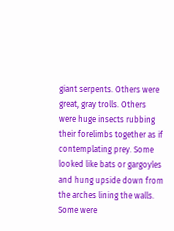giant serpents. Others were great, gray trolls. Others were huge insects rubbing their forelimbs together as if contemplating prey. Some looked like bats or gargoyles and hung upside down from the arches lining the walls. Some were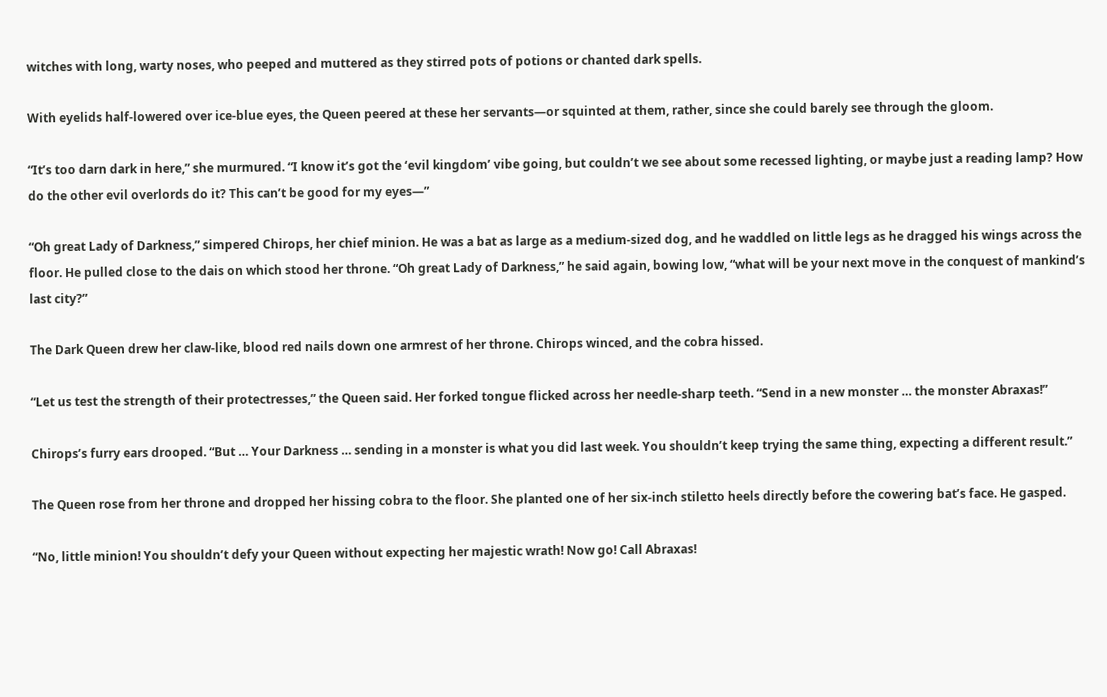witches with long, warty noses, who peeped and muttered as they stirred pots of potions or chanted dark spells.

With eyelids half-lowered over ice-blue eyes, the Queen peered at these her servants—or squinted at them, rather, since she could barely see through the gloom.

“It’s too darn dark in here,” she murmured. “I know it’s got the ‘evil kingdom’ vibe going, but couldn’t we see about some recessed lighting, or maybe just a reading lamp? How do the other evil overlords do it? This can’t be good for my eyes—”

“Oh great Lady of Darkness,” simpered Chirops, her chief minion. He was a bat as large as a medium-sized dog, and he waddled on little legs as he dragged his wings across the floor. He pulled close to the dais on which stood her throne. “Oh great Lady of Darkness,” he said again, bowing low, “what will be your next move in the conquest of mankind’s last city?”

The Dark Queen drew her claw-like, blood red nails down one armrest of her throne. Chirops winced, and the cobra hissed.

“Let us test the strength of their protectresses,” the Queen said. Her forked tongue flicked across her needle-sharp teeth. “Send in a new monster … the monster Abraxas!”

Chirops’s furry ears drooped. “But … Your Darkness … sending in a monster is what you did last week. You shouldn’t keep trying the same thing, expecting a different result.”

The Queen rose from her throne and dropped her hissing cobra to the floor. She planted one of her six-inch stiletto heels directly before the cowering bat’s face. He gasped.

“No, little minion! You shouldn’t defy your Queen without expecting her majestic wrath! Now go! Call Abraxas!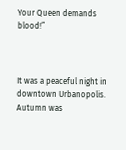Your Queen demands blood!”



It was a peaceful night in downtown Urbanopolis. Autumn was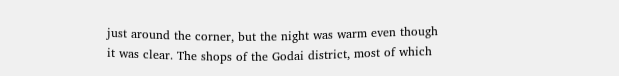just around the corner, but the night was warm even though it was clear. The shops of the Godai district, most of which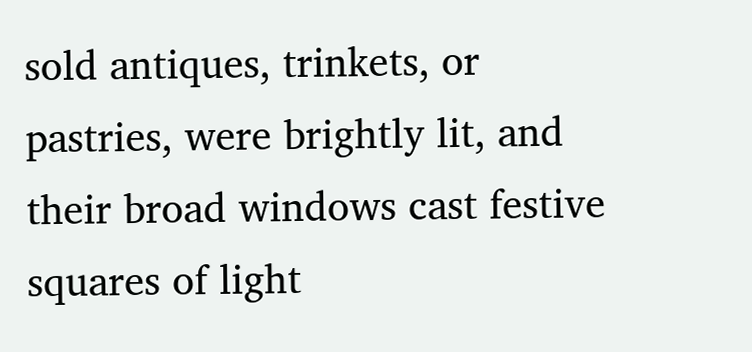sold antiques, trinkets, or pastries, were brightly lit, and their broad windows cast festive squares of light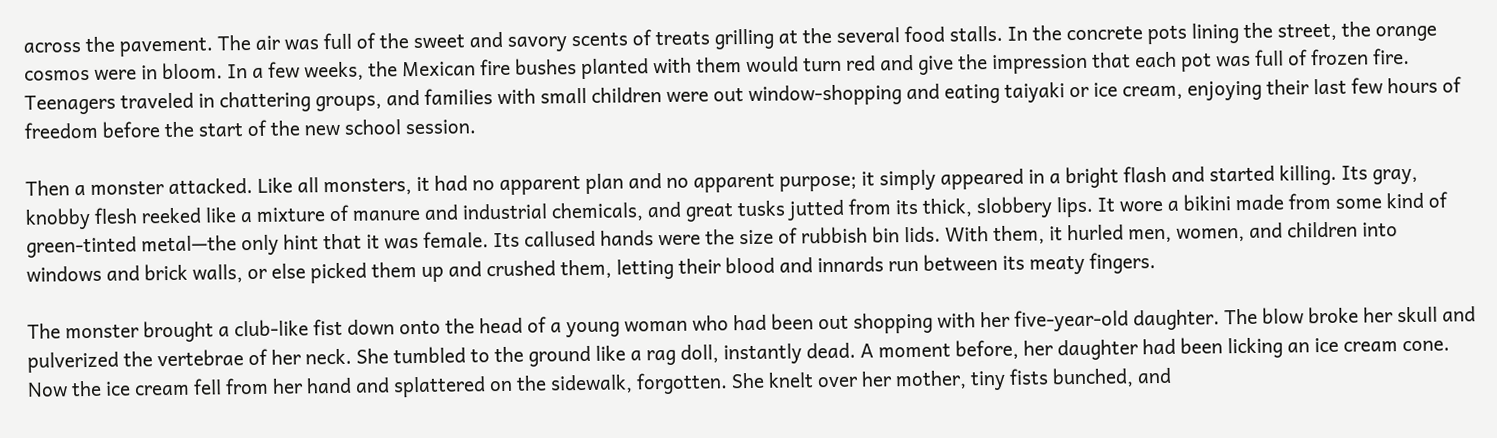across the pavement. The air was full of the sweet and savory scents of treats grilling at the several food stalls. In the concrete pots lining the street, the orange cosmos were in bloom. In a few weeks, the Mexican fire bushes planted with them would turn red and give the impression that each pot was full of frozen fire. Teenagers traveled in chattering groups, and families with small children were out window-shopping and eating taiyaki or ice cream, enjoying their last few hours of freedom before the start of the new school session.

Then a monster attacked. Like all monsters, it had no apparent plan and no apparent purpose; it simply appeared in a bright flash and started killing. Its gray, knobby flesh reeked like a mixture of manure and industrial chemicals, and great tusks jutted from its thick, slobbery lips. It wore a bikini made from some kind of green-tinted metal—the only hint that it was female. Its callused hands were the size of rubbish bin lids. With them, it hurled men, women, and children into windows and brick walls, or else picked them up and crushed them, letting their blood and innards run between its meaty fingers.

The monster brought a club-like fist down onto the head of a young woman who had been out shopping with her five-year-old daughter. The blow broke her skull and pulverized the vertebrae of her neck. She tumbled to the ground like a rag doll, instantly dead. A moment before, her daughter had been licking an ice cream cone. Now the ice cream fell from her hand and splattered on the sidewalk, forgotten. She knelt over her mother, tiny fists bunched, and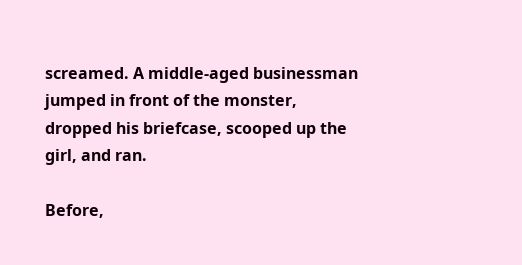screamed. A middle-aged businessman jumped in front of the monster, dropped his briefcase, scooped up the girl, and ran.

Before,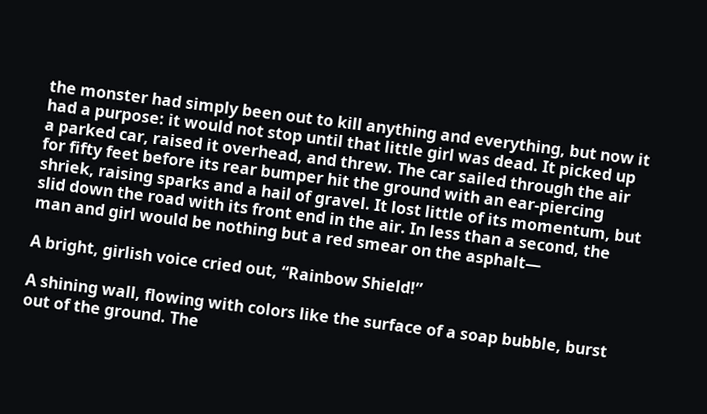the monster had simply been out to kill anything and everything, but now it had a purpose: it would not stop until that little girl was dead. It picked up a parked car, raised it overhead, and threw. The car sailed through the air for fifty feet before its rear bumper hit the ground with an ear-piercing shriek, raising sparks and a hail of gravel. It lost little of its momentum, but slid down the road with its front end in the air. In less than a second, the man and girl would be nothing but a red smear on the asphalt—

A bright, girlish voice cried out, “Rainbow Shield!”

A shining wall, flowing with colors like the surface of a soap bubble, burst out of the ground. The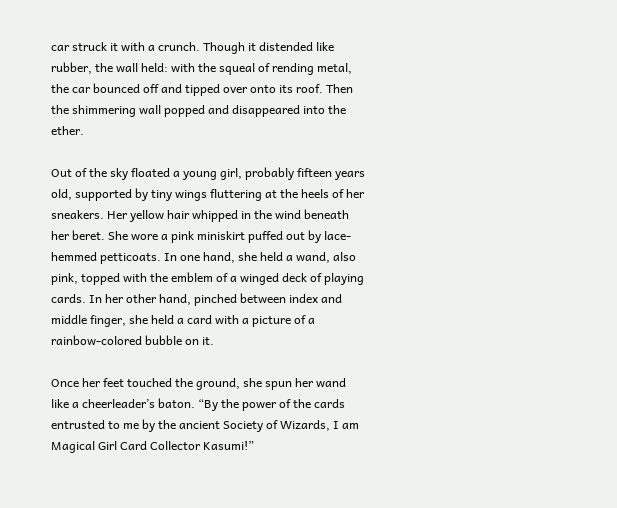car struck it with a crunch. Though it distended like rubber, the wall held: with the squeal of rending metal, the car bounced off and tipped over onto its roof. Then the shimmering wall popped and disappeared into the ether.

Out of the sky floated a young girl, probably fifteen years old, supported by tiny wings fluttering at the heels of her sneakers. Her yellow hair whipped in the wind beneath her beret. She wore a pink miniskirt puffed out by lace-hemmed petticoats. In one hand, she held a wand, also pink, topped with the emblem of a winged deck of playing cards. In her other hand, pinched between index and middle finger, she held a card with a picture of a rainbow-colored bubble on it.

Once her feet touched the ground, she spun her wand like a cheerleader’s baton. “By the power of the cards entrusted to me by the ancient Society of Wizards, I am Magical Girl Card Collector Kasumi!”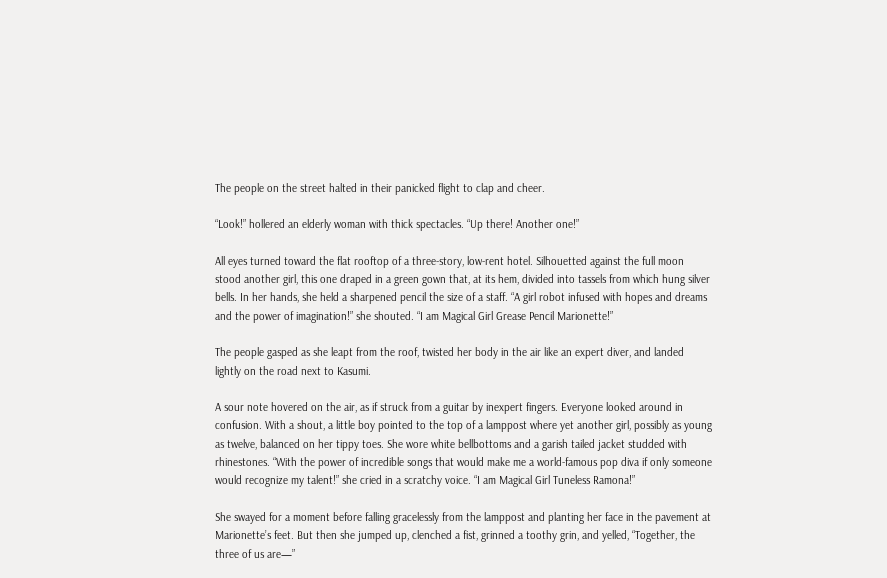The people on the street halted in their panicked flight to clap and cheer.

“Look!” hollered an elderly woman with thick spectacles. “Up there! Another one!”

All eyes turned toward the flat rooftop of a three-story, low-rent hotel. Silhouetted against the full moon stood another girl, this one draped in a green gown that, at its hem, divided into tassels from which hung silver bells. In her hands, she held a sharpened pencil the size of a staff. “A girl robot infused with hopes and dreams and the power of imagination!” she shouted. “I am Magical Girl Grease Pencil Marionette!”

The people gasped as she leapt from the roof, twisted her body in the air like an expert diver, and landed lightly on the road next to Kasumi.

A sour note hovered on the air, as if struck from a guitar by inexpert fingers. Everyone looked around in confusion. With a shout, a little boy pointed to the top of a lamppost where yet another girl, possibly as young as twelve, balanced on her tippy toes. She wore white bellbottoms and a garish tailed jacket studded with rhinestones. “With the power of incredible songs that would make me a world-famous pop diva if only someone would recognize my talent!” she cried in a scratchy voice. “I am Magical Girl Tuneless Ramona!”

She swayed for a moment before falling gracelessly from the lamppost and planting her face in the pavement at Marionette’s feet. But then she jumped up, clenched a fist, grinned a toothy grin, and yelled, “Together, the three of us are—”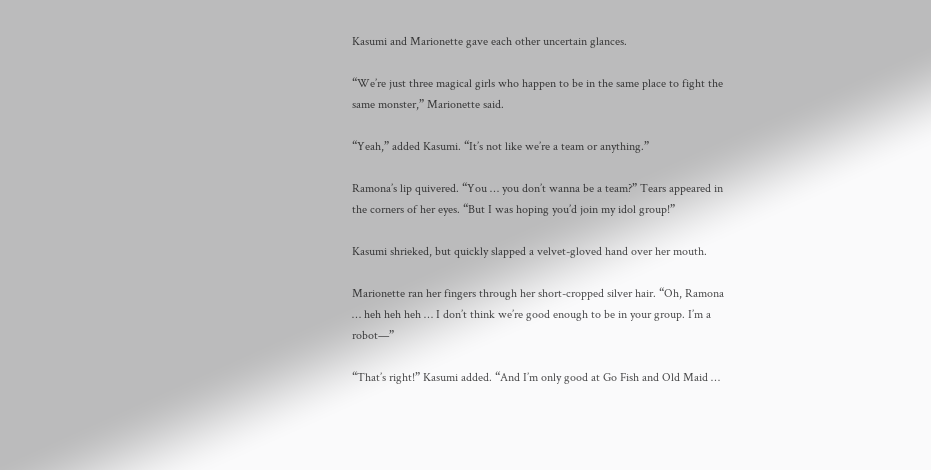Kasumi and Marionette gave each other uncertain glances.

“We’re just three magical girls who happen to be in the same place to fight the same monster,” Marionette said.

“Yeah,” added Kasumi. “It’s not like we’re a team or anything.”

Ramona’s lip quivered. “You … you don’t wanna be a team?” Tears appeared in the corners of her eyes. “But I was hoping you’d join my idol group!”

Kasumi shrieked, but quickly slapped a velvet-gloved hand over her mouth.

Marionette ran her fingers through her short-cropped silver hair. “Oh, Ramona … heh heh heh … I don’t think we’re good enough to be in your group. I’m a robot—”

“That’s right!” Kasumi added. “And I’m only good at Go Fish and Old Maid …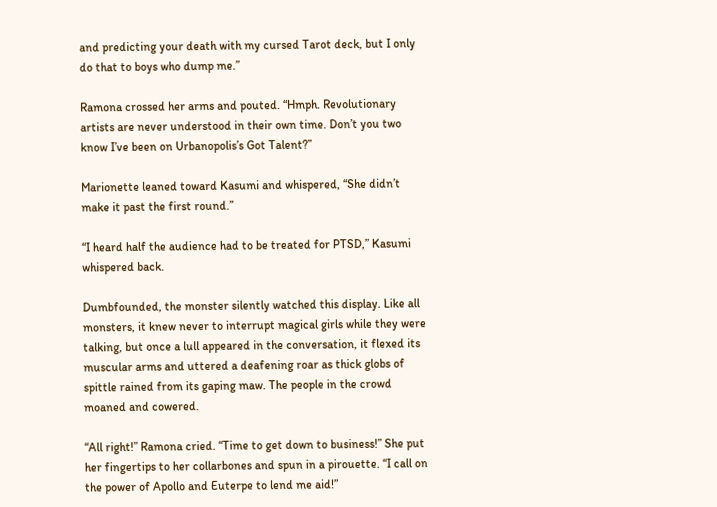and predicting your death with my cursed Tarot deck, but I only do that to boys who dump me.”

Ramona crossed her arms and pouted. “Hmph. Revolutionary artists are never understood in their own time. Don’t you two know I’ve been on Urbanopolis’s Got Talent?”

Marionette leaned toward Kasumi and whispered, “She didn’t make it past the first round.”

“I heard half the audience had to be treated for PTSD,” Kasumi whispered back.

Dumbfounded, the monster silently watched this display. Like all monsters, it knew never to interrupt magical girls while they were talking, but once a lull appeared in the conversation, it flexed its muscular arms and uttered a deafening roar as thick globs of spittle rained from its gaping maw. The people in the crowd moaned and cowered.

“All right!” Ramona cried. “Time to get down to business!” She put her fingertips to her collarbones and spun in a pirouette. “I call on the power of Apollo and Euterpe to lend me aid!”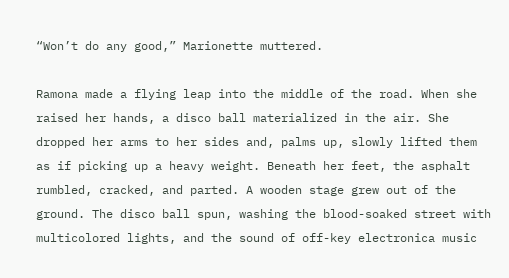“Won’t do any good,” Marionette muttered.

Ramona made a flying leap into the middle of the road. When she raised her hands, a disco ball materialized in the air. She dropped her arms to her sides and, palms up, slowly lifted them as if picking up a heavy weight. Beneath her feet, the asphalt rumbled, cracked, and parted. A wooden stage grew out of the ground. The disco ball spun, washing the blood-soaked street with multicolored lights, and the sound of off-key electronica music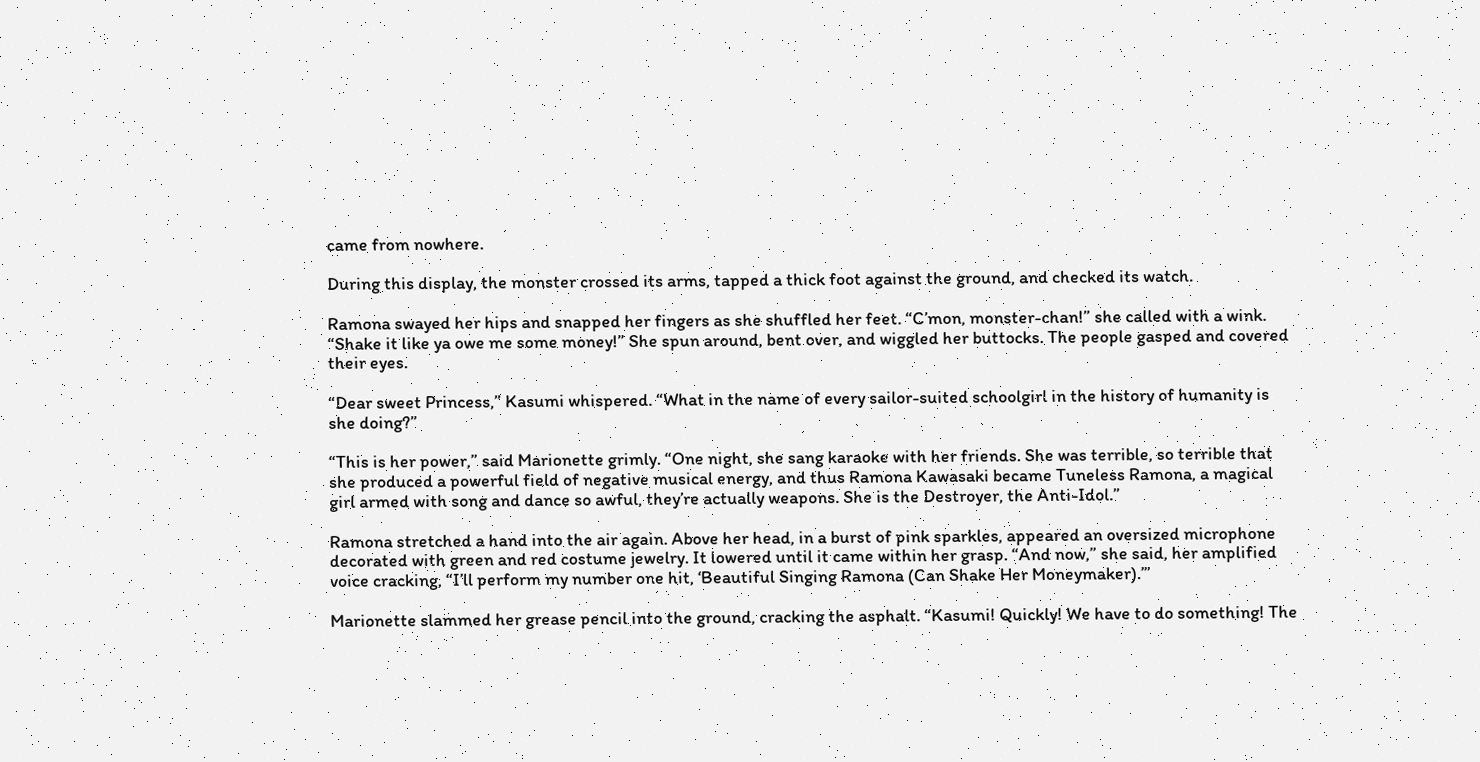came from nowhere.

During this display, the monster crossed its arms, tapped a thick foot against the ground, and checked its watch.

Ramona swayed her hips and snapped her fingers as she shuffled her feet. “C’mon, monster-chan!” she called with a wink. “Shake it like ya owe me some money!” She spun around, bent over, and wiggled her buttocks. The people gasped and covered their eyes.

“Dear sweet Princess,” Kasumi whispered. “What in the name of every sailor-suited schoolgirl in the history of humanity is she doing?”

“This is her power,” said Marionette grimly. “One night, she sang karaoke with her friends. She was terrible, so terrible that she produced a powerful field of negative musical energy, and thus Ramona Kawasaki became Tuneless Ramona, a magical girl armed with song and dance so awful, they’re actually weapons. She is the Destroyer, the Anti-Idol.”

Ramona stretched a hand into the air again. Above her head, in a burst of pink sparkles, appeared an oversized microphone decorated with green and red costume jewelry. It lowered until it came within her grasp. “And now,” she said, her amplified voice cracking, “I’ll perform my number one hit, ‘Beautiful Singing Ramona (Can Shake Her Moneymaker).’”

Marionette slammed her grease pencil into the ground, cracking the asphalt. “Kasumi! Quickly! We have to do something! The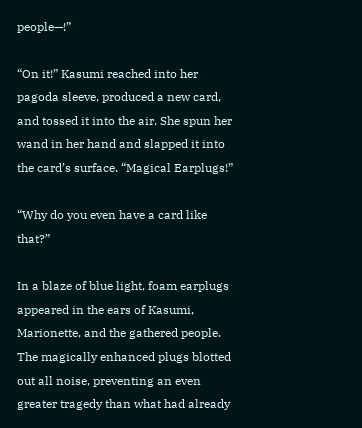people—!”

“On it!” Kasumi reached into her pagoda sleeve, produced a new card, and tossed it into the air. She spun her wand in her hand and slapped it into the card’s surface. “Magical Earplugs!”

“Why do you even have a card like that?”

In a blaze of blue light, foam earplugs appeared in the ears of Kasumi, Marionette, and the gathered people. The magically enhanced plugs blotted out all noise, preventing an even greater tragedy than what had already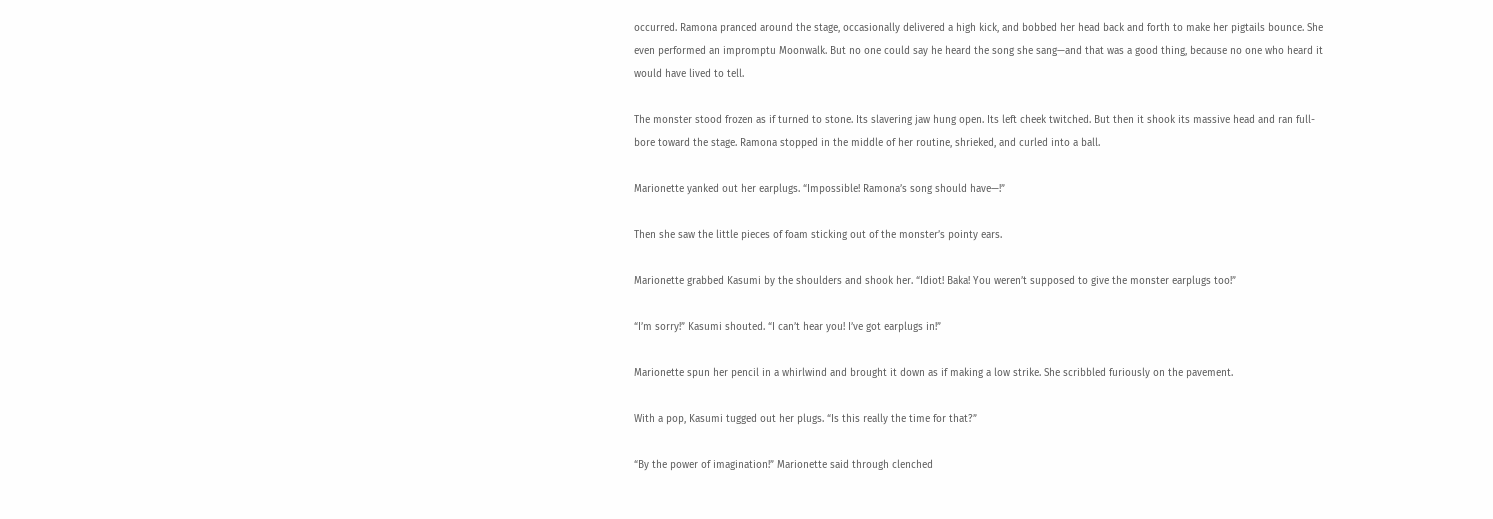occurred. Ramona pranced around the stage, occasionally delivered a high kick, and bobbed her head back and forth to make her pigtails bounce. She even performed an impromptu Moonwalk. But no one could say he heard the song she sang—and that was a good thing, because no one who heard it would have lived to tell.

The monster stood frozen as if turned to stone. Its slavering jaw hung open. Its left cheek twitched. But then it shook its massive head and ran full-bore toward the stage. Ramona stopped in the middle of her routine, shrieked, and curled into a ball.

Marionette yanked out her earplugs. “Impossible! Ramona’s song should have—!”

Then she saw the little pieces of foam sticking out of the monster’s pointy ears.

Marionette grabbed Kasumi by the shoulders and shook her. “Idiot! Baka! You weren’t supposed to give the monster earplugs too!”

“I’m sorry!” Kasumi shouted. “I can’t hear you! I’ve got earplugs in!”

Marionette spun her pencil in a whirlwind and brought it down as if making a low strike. She scribbled furiously on the pavement.

With a pop, Kasumi tugged out her plugs. “Is this really the time for that?”

“By the power of imagination!” Marionette said through clenched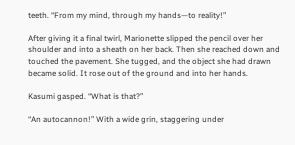teeth. “From my mind, through my hands—to reality!”

After giving it a final twirl, Marionette slipped the pencil over her shoulder and into a sheath on her back. Then she reached down and touched the pavement. She tugged, and the object she had drawn became solid. It rose out of the ground and into her hands.

Kasumi gasped. “What is that?”

“An autocannon!” With a wide grin, staggering under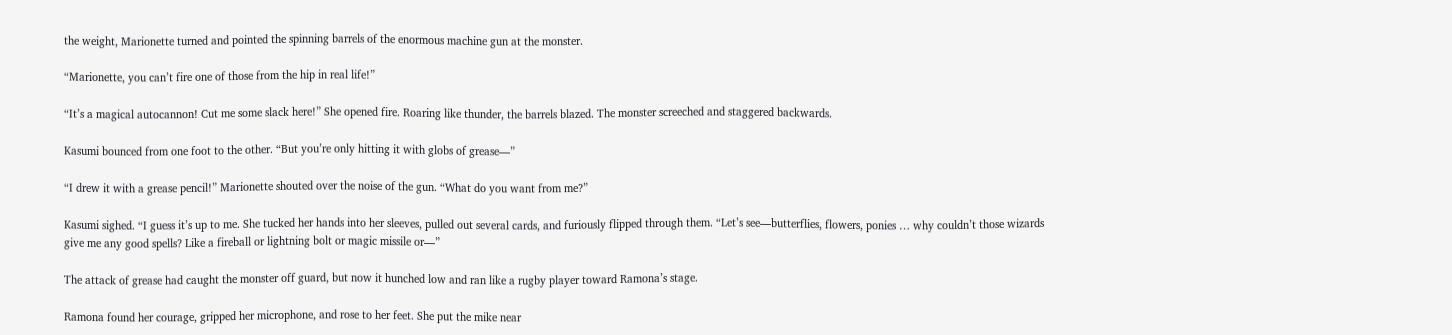the weight, Marionette turned and pointed the spinning barrels of the enormous machine gun at the monster.

“Marionette, you can’t fire one of those from the hip in real life!”

“It’s a magical autocannon! Cut me some slack here!” She opened fire. Roaring like thunder, the barrels blazed. The monster screeched and staggered backwards.

Kasumi bounced from one foot to the other. “But you’re only hitting it with globs of grease—”

“I drew it with a grease pencil!” Marionette shouted over the noise of the gun. “What do you want from me?”

Kasumi sighed. “I guess it’s up to me. She tucked her hands into her sleeves, pulled out several cards, and furiously flipped through them. “Let’s see—butterflies, flowers, ponies … why couldn’t those wizards give me any good spells? Like a fireball or lightning bolt or magic missile or—”

The attack of grease had caught the monster off guard, but now it hunched low and ran like a rugby player toward Ramona’s stage.

Ramona found her courage, gripped her microphone, and rose to her feet. She put the mike near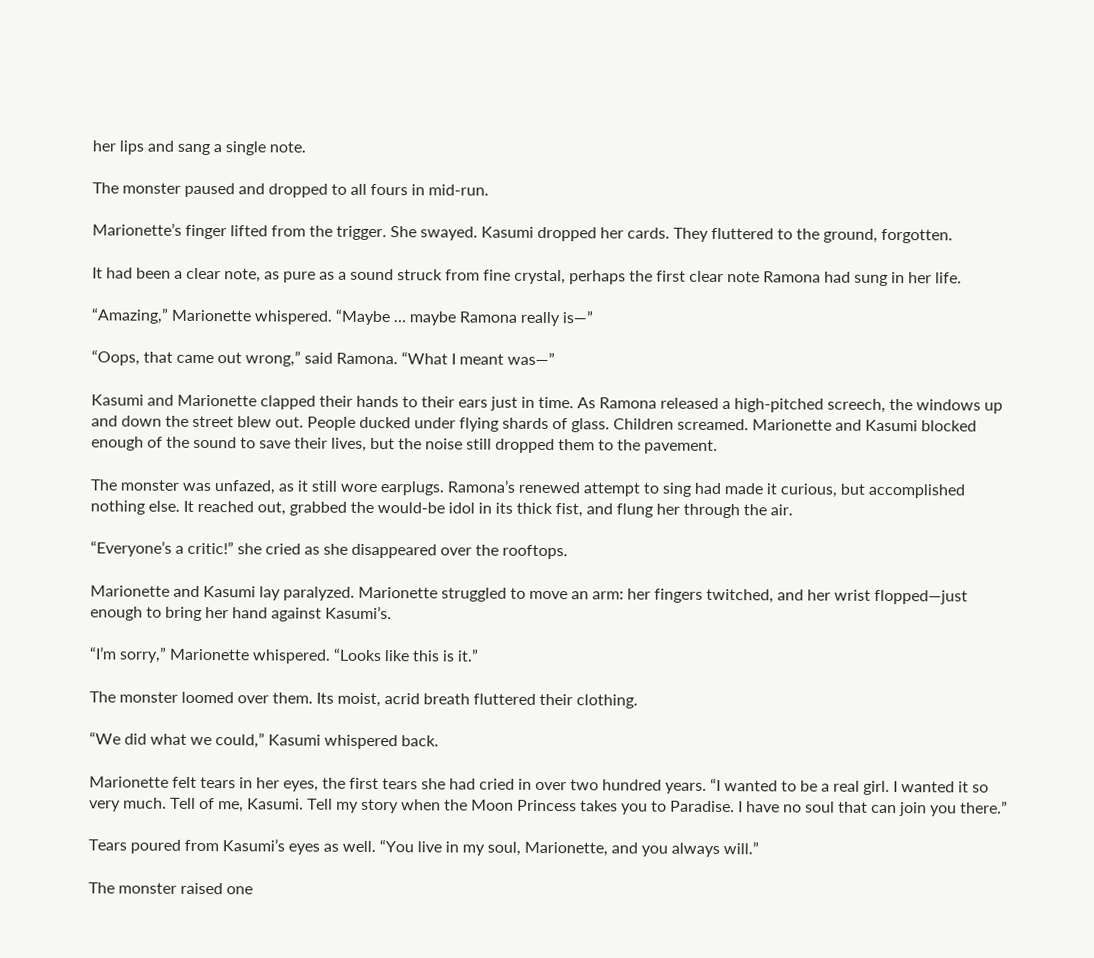her lips and sang a single note.

The monster paused and dropped to all fours in mid-run.

Marionette’s finger lifted from the trigger. She swayed. Kasumi dropped her cards. They fluttered to the ground, forgotten.

It had been a clear note, as pure as a sound struck from fine crystal, perhaps the first clear note Ramona had sung in her life.

“Amazing,” Marionette whispered. “Maybe … maybe Ramona really is—”

“Oops, that came out wrong,” said Ramona. “What I meant was—”

Kasumi and Marionette clapped their hands to their ears just in time. As Ramona released a high-pitched screech, the windows up and down the street blew out. People ducked under flying shards of glass. Children screamed. Marionette and Kasumi blocked enough of the sound to save their lives, but the noise still dropped them to the pavement.

The monster was unfazed, as it still wore earplugs. Ramona’s renewed attempt to sing had made it curious, but accomplished nothing else. It reached out, grabbed the would-be idol in its thick fist, and flung her through the air.

“Everyone’s a critic!” she cried as she disappeared over the rooftops.

Marionette and Kasumi lay paralyzed. Marionette struggled to move an arm: her fingers twitched, and her wrist flopped—just enough to bring her hand against Kasumi’s.

“I’m sorry,” Marionette whispered. “Looks like this is it.”

The monster loomed over them. Its moist, acrid breath fluttered their clothing.

“We did what we could,” Kasumi whispered back.

Marionette felt tears in her eyes, the first tears she had cried in over two hundred years. “I wanted to be a real girl. I wanted it so very much. Tell of me, Kasumi. Tell my story when the Moon Princess takes you to Paradise. I have no soul that can join you there.”

Tears poured from Kasumi’s eyes as well. “You live in my soul, Marionette, and you always will.”

The monster raised one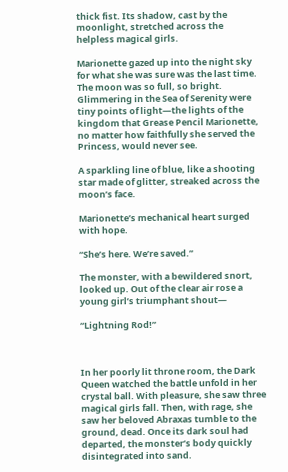thick fist. Its shadow, cast by the moonlight, stretched across the helpless magical girls.

Marionette gazed up into the night sky for what she was sure was the last time. The moon was so full, so bright. Glimmering in the Sea of Serenity were tiny points of light—the lights of the kingdom that Grease Pencil Marionette, no matter how faithfully she served the Princess, would never see.

A sparkling line of blue, like a shooting star made of glitter, streaked across the moon’s face.

Marionette’s mechanical heart surged with hope.

“She’s here. We’re saved.”

The monster, with a bewildered snort, looked up. Out of the clear air rose a young girl’s triumphant shout—

“Lightning Rod!”



In her poorly lit throne room, the Dark Queen watched the battle unfold in her crystal ball. With pleasure, she saw three magical girls fall. Then, with rage, she saw her beloved Abraxas tumble to the ground, dead. Once its dark soul had departed, the monster’s body quickly disintegrated into sand.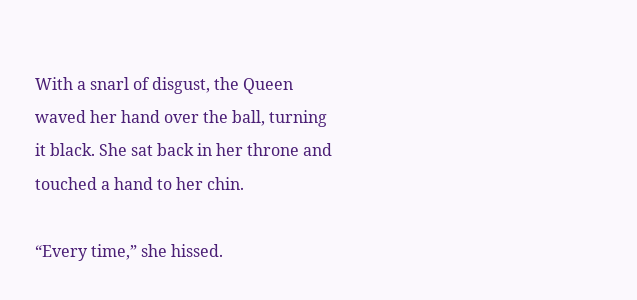With a snarl of disgust, the Queen waved her hand over the ball, turning it black. She sat back in her throne and touched a hand to her chin.

“Every time,” she hissed.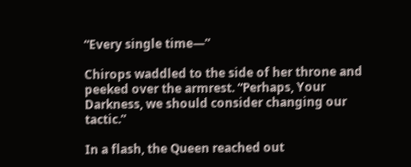“Every single time—”

Chirops waddled to the side of her throne and peeked over the armrest. “Perhaps, Your Darkness, we should consider changing our tactic.”

In a flash, the Queen reached out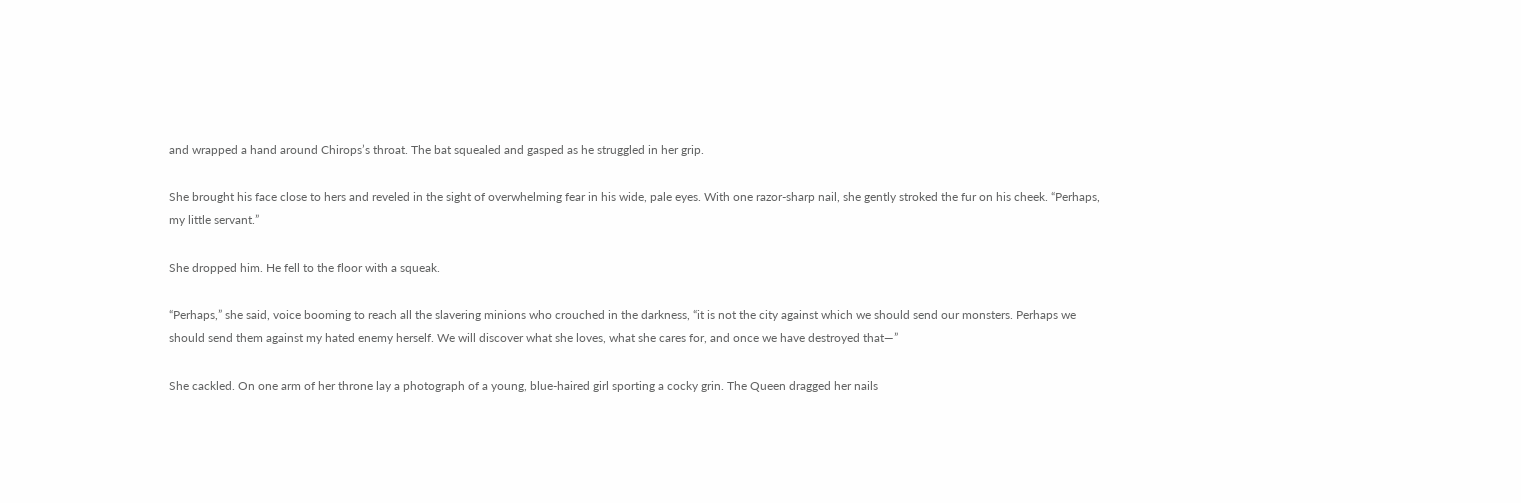and wrapped a hand around Chirops’s throat. The bat squealed and gasped as he struggled in her grip.

She brought his face close to hers and reveled in the sight of overwhelming fear in his wide, pale eyes. With one razor-sharp nail, she gently stroked the fur on his cheek. “Perhaps, my little servant.”

She dropped him. He fell to the floor with a squeak.

“Perhaps,” she said, voice booming to reach all the slavering minions who crouched in the darkness, “it is not the city against which we should send our monsters. Perhaps we should send them against my hated enemy herself. We will discover what she loves, what she cares for, and once we have destroyed that—”

She cackled. On one arm of her throne lay a photograph of a young, blue-haired girl sporting a cocky grin. The Queen dragged her nails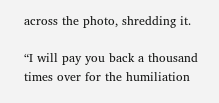across the photo, shredding it.

“I will pay you back a thousand times over for the humiliation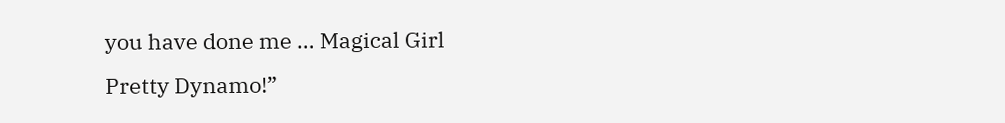you have done me … Magical Girl Pretty Dynamo!”